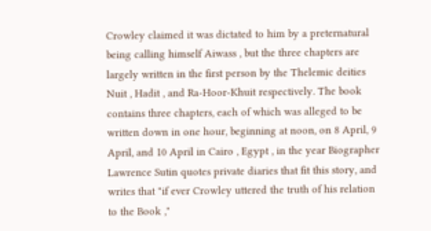Crowley claimed it was dictated to him by a preternatural being calling himself Aiwass , but the three chapters are largely written in the first person by the Thelemic deities Nuit , Hadit , and Ra-Hoor-Khuit respectively. The book contains three chapters, each of which was alleged to be written down in one hour, beginning at noon, on 8 April, 9 April, and 10 April in Cairo , Egypt , in the year Biographer Lawrence Sutin quotes private diaries that fit this story, and writes that "if ever Crowley uttered the truth of his relation to the Book ,"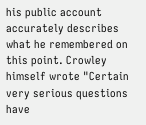his public account accurately describes what he remembered on this point. Crowley himself wrote "Certain very serious questions have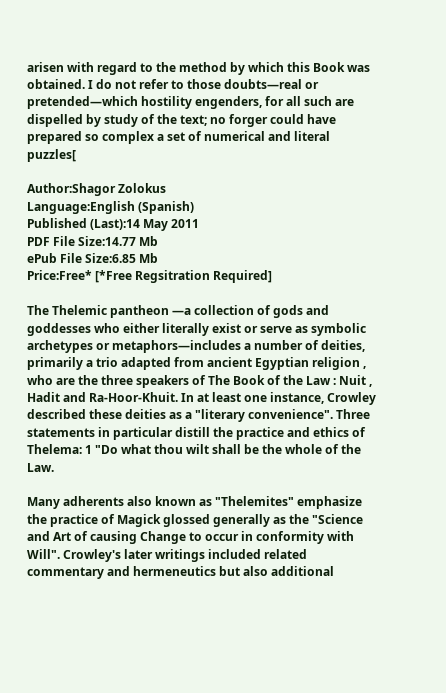arisen with regard to the method by which this Book was obtained. I do not refer to those doubts—real or pretended—which hostility engenders, for all such are dispelled by study of the text; no forger could have prepared so complex a set of numerical and literal puzzles[

Author:Shagor Zolokus
Language:English (Spanish)
Published (Last):14 May 2011
PDF File Size:14.77 Mb
ePub File Size:6.85 Mb
Price:Free* [*Free Regsitration Required]

The Thelemic pantheon —a collection of gods and goddesses who either literally exist or serve as symbolic archetypes or metaphors—includes a number of deities, primarily a trio adapted from ancient Egyptian religion , who are the three speakers of The Book of the Law : Nuit , Hadit and Ra-Hoor-Khuit. In at least one instance, Crowley described these deities as a "literary convenience". Three statements in particular distill the practice and ethics of Thelema: 1 "Do what thou wilt shall be the whole of the Law.

Many adherents also known as "Thelemites" emphasize the practice of Magick glossed generally as the "Science and Art of causing Change to occur in conformity with Will". Crowley's later writings included related commentary and hermeneutics but also additional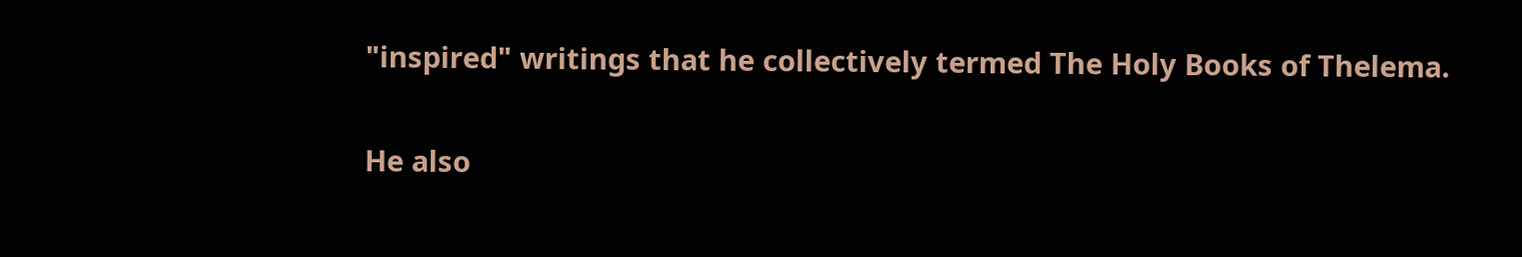"inspired" writings that he collectively termed The Holy Books of Thelema.

He also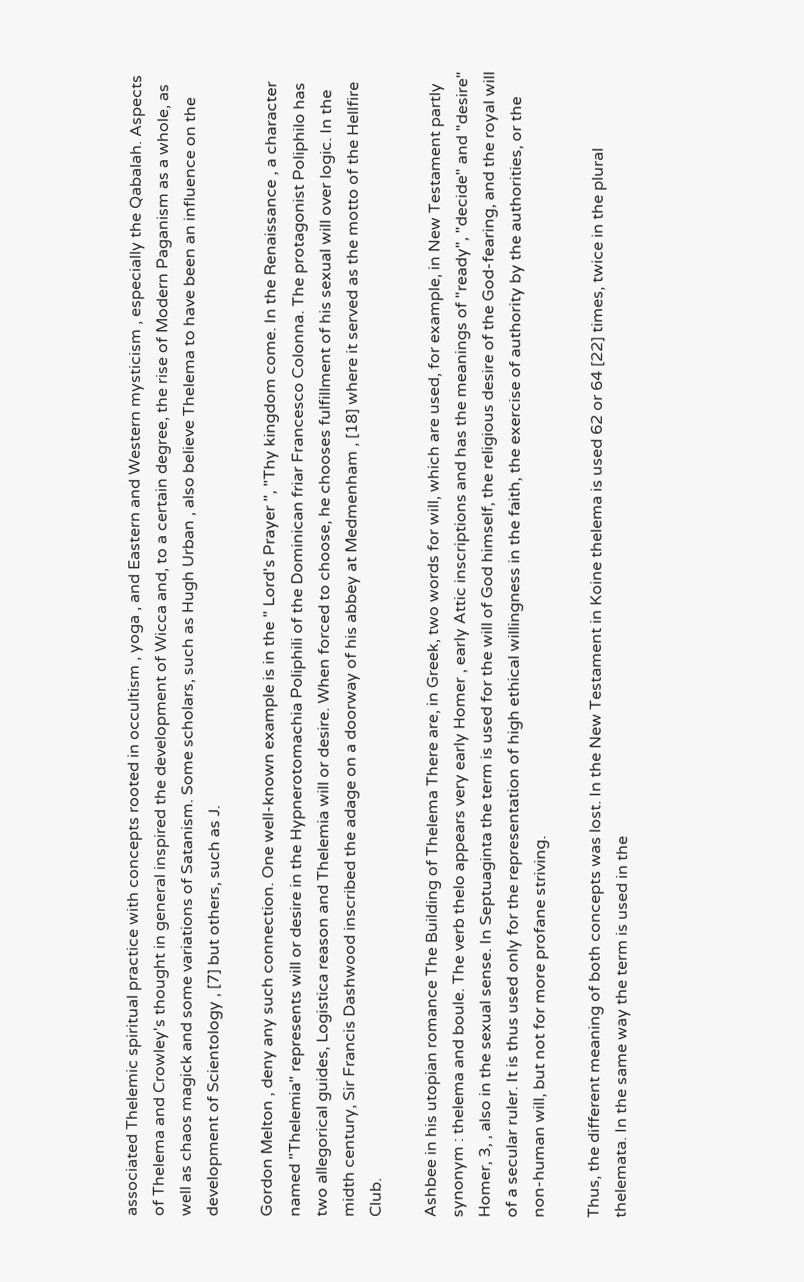associated Thelemic spiritual practice with concepts rooted in occultism , yoga , and Eastern and Western mysticism , especially the Qabalah. Aspects of Thelema and Crowley's thought in general inspired the development of Wicca and, to a certain degree, the rise of Modern Paganism as a whole, as well as chaos magick and some variations of Satanism. Some scholars, such as Hugh Urban , also believe Thelema to have been an influence on the development of Scientology , [7] but others, such as J.

Gordon Melton , deny any such connection. One well-known example is in the " Lord's Prayer ", "Thy kingdom come. In the Renaissance , a character named "Thelemia" represents will or desire in the Hypnerotomachia Poliphili of the Dominican friar Francesco Colonna. The protagonist Poliphilo has two allegorical guides, Logistica reason and Thelemia will or desire. When forced to choose, he chooses fulfillment of his sexual will over logic. In the midth century, Sir Francis Dashwood inscribed the adage on a doorway of his abbey at Medmenham , [18] where it served as the motto of the Hellfire Club.

Ashbee in his utopian romance The Building of Thelema There are, in Greek, two words for will, which are used, for example, in New Testament partly synonym : thelema and boule. The verb thelo appears very early Homer , early Attic inscriptions and has the meanings of "ready", "decide" and "desire" Homer, 3, , also in the sexual sense. In Septuaginta the term is used for the will of God himself, the religious desire of the God-fearing, and the royal will of a secular ruler. It is thus used only for the representation of high ethical willingness in the faith, the exercise of authority by the authorities, or the non-human will, but not for more profane striving.

Thus, the different meaning of both concepts was lost. In the New Testament in Koine thelema is used 62 or 64 [22] times, twice in the plural thelemata. In the same way the term is used in the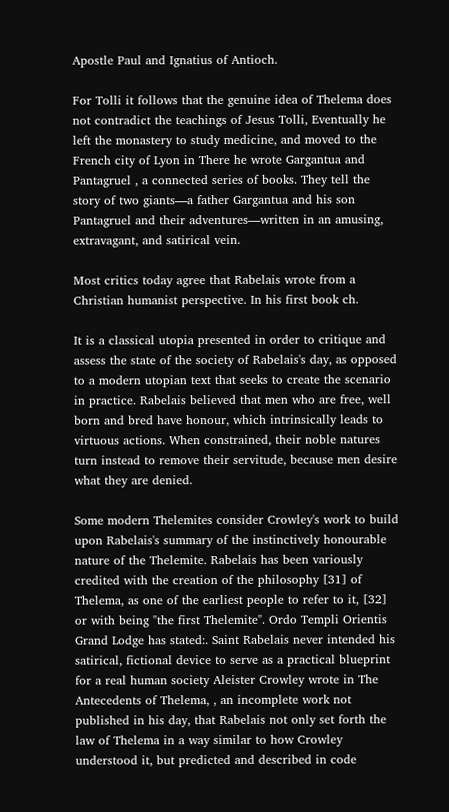Apostle Paul and Ignatius of Antioch.

For Tolli it follows that the genuine idea of Thelema does not contradict the teachings of Jesus Tolli, Eventually he left the monastery to study medicine, and moved to the French city of Lyon in There he wrote Gargantua and Pantagruel , a connected series of books. They tell the story of two giants—a father Gargantua and his son Pantagruel and their adventures—written in an amusing, extravagant, and satirical vein.

Most critics today agree that Rabelais wrote from a Christian humanist perspective. In his first book ch.

It is a classical utopia presented in order to critique and assess the state of the society of Rabelais's day, as opposed to a modern utopian text that seeks to create the scenario in practice. Rabelais believed that men who are free, well born and bred have honour, which intrinsically leads to virtuous actions. When constrained, their noble natures turn instead to remove their servitude, because men desire what they are denied.

Some modern Thelemites consider Crowley's work to build upon Rabelais's summary of the instinctively honourable nature of the Thelemite. Rabelais has been variously credited with the creation of the philosophy [31] of Thelema, as one of the earliest people to refer to it, [32] or with being "the first Thelemite". Ordo Templi Orientis Grand Lodge has stated:. Saint Rabelais never intended his satirical, fictional device to serve as a practical blueprint for a real human society Aleister Crowley wrote in The Antecedents of Thelema, , an incomplete work not published in his day, that Rabelais not only set forth the law of Thelema in a way similar to how Crowley understood it, but predicted and described in code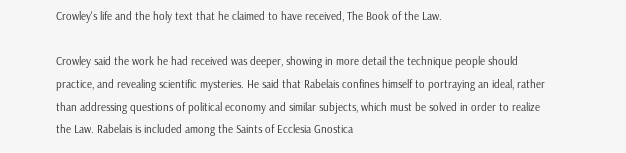Crowley's life and the holy text that he claimed to have received, The Book of the Law.

Crowley said the work he had received was deeper, showing in more detail the technique people should practice, and revealing scientific mysteries. He said that Rabelais confines himself to portraying an ideal, rather than addressing questions of political economy and similar subjects, which must be solved in order to realize the Law. Rabelais is included among the Saints of Ecclesia Gnostica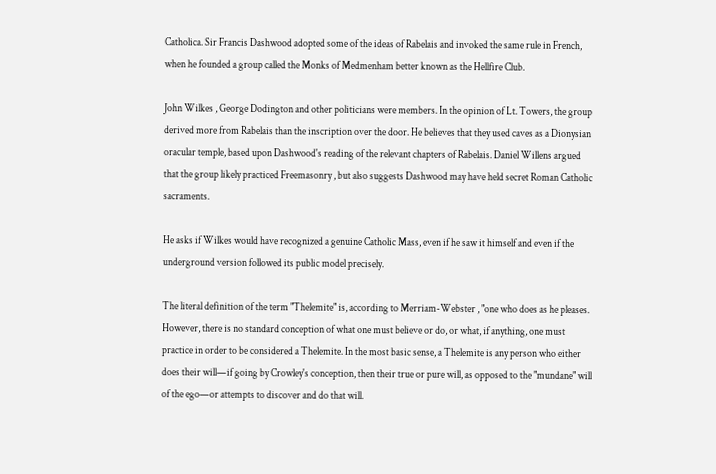Catholica. Sir Francis Dashwood adopted some of the ideas of Rabelais and invoked the same rule in French, when he founded a group called the Monks of Medmenham better known as the Hellfire Club.

John Wilkes , George Dodington and other politicians were members. In the opinion of Lt. Towers, the group derived more from Rabelais than the inscription over the door. He believes that they used caves as a Dionysian oracular temple, based upon Dashwood's reading of the relevant chapters of Rabelais. Daniel Willens argued that the group likely practiced Freemasonry , but also suggests Dashwood may have held secret Roman Catholic sacraments.

He asks if Wilkes would have recognized a genuine Catholic Mass, even if he saw it himself and even if the underground version followed its public model precisely.

The literal definition of the term "Thelemite" is, according to Merriam-Webster , "one who does as he pleases. However, there is no standard conception of what one must believe or do, or what, if anything, one must practice in order to be considered a Thelemite. In the most basic sense, a Thelemite is any person who either does their will—if going by Crowley's conception, then their true or pure will, as opposed to the "mundane" will of the ego—or attempts to discover and do that will.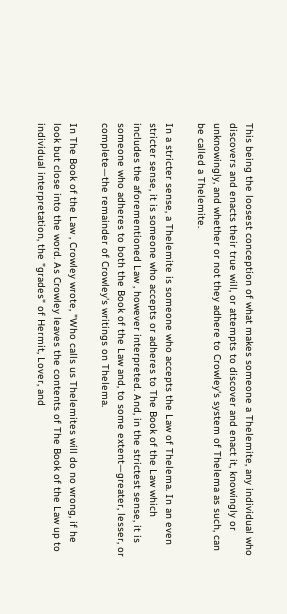This being the loosest conception of what makes someone a Thelemite, any individual who discovers and enacts their true will, or attempts to discover and enact it, knowingly or unknowingly, and whether or not they adhere to Crowley's system of Thelema as such, can be called a Thelemite.

In a stricter sense, a Thelemite is someone who accepts the Law of Thelema. In an even stricter sense, it is someone who accepts or adheres to The Book of the Law which includes the aforementioned Law , however interpreted. And, in the strictest sense, it is someone who adheres to both the Book of the Law and, to some extent—greater, lesser, or complete—the remainder of Crowley's writings on Thelema.

In The Book of the Law , Crowley wrote, "Who calls us Thelemites will do no wrong, if he look but close into the word. As Crowley leaves the contents of The Book of the Law up to individual interpretation, the "grades" of Hermit, Lover, and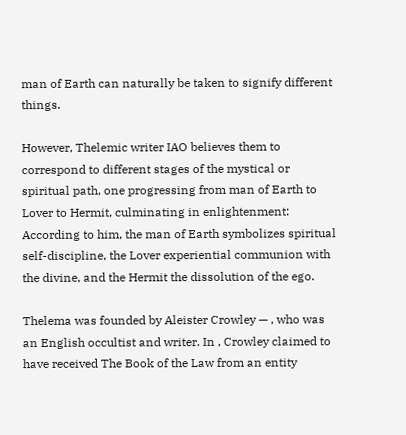man of Earth can naturally be taken to signify different things.

However, Thelemic writer IAO believes them to correspond to different stages of the mystical or spiritual path, one progressing from man of Earth to Lover to Hermit, culminating in enlightenment: According to him, the man of Earth symbolizes spiritual self-discipline, the Lover experiential communion with the divine, and the Hermit the dissolution of the ego.

Thelema was founded by Aleister Crowley — , who was an English occultist and writer. In , Crowley claimed to have received The Book of the Law from an entity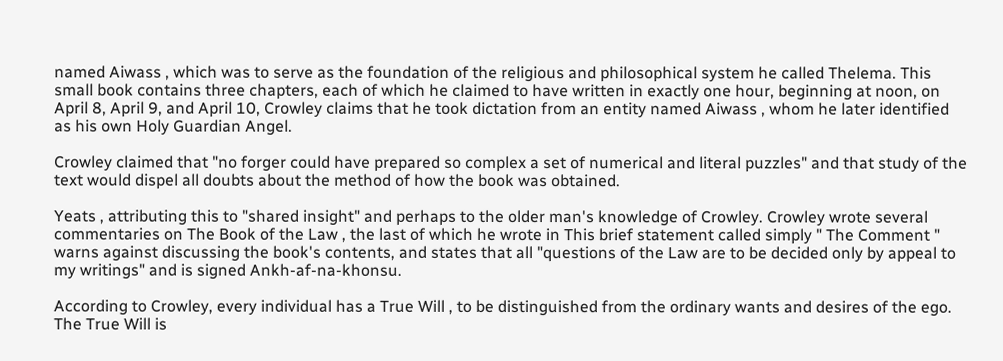named Aiwass , which was to serve as the foundation of the religious and philosophical system he called Thelema. This small book contains three chapters, each of which he claimed to have written in exactly one hour, beginning at noon, on April 8, April 9, and April 10, Crowley claims that he took dictation from an entity named Aiwass , whom he later identified as his own Holy Guardian Angel.

Crowley claimed that "no forger could have prepared so complex a set of numerical and literal puzzles" and that study of the text would dispel all doubts about the method of how the book was obtained.

Yeats , attributing this to "shared insight" and perhaps to the older man's knowledge of Crowley. Crowley wrote several commentaries on The Book of the Law , the last of which he wrote in This brief statement called simply " The Comment " warns against discussing the book's contents, and states that all "questions of the Law are to be decided only by appeal to my writings" and is signed Ankh-af-na-khonsu.

According to Crowley, every individual has a True Will , to be distinguished from the ordinary wants and desires of the ego. The True Will is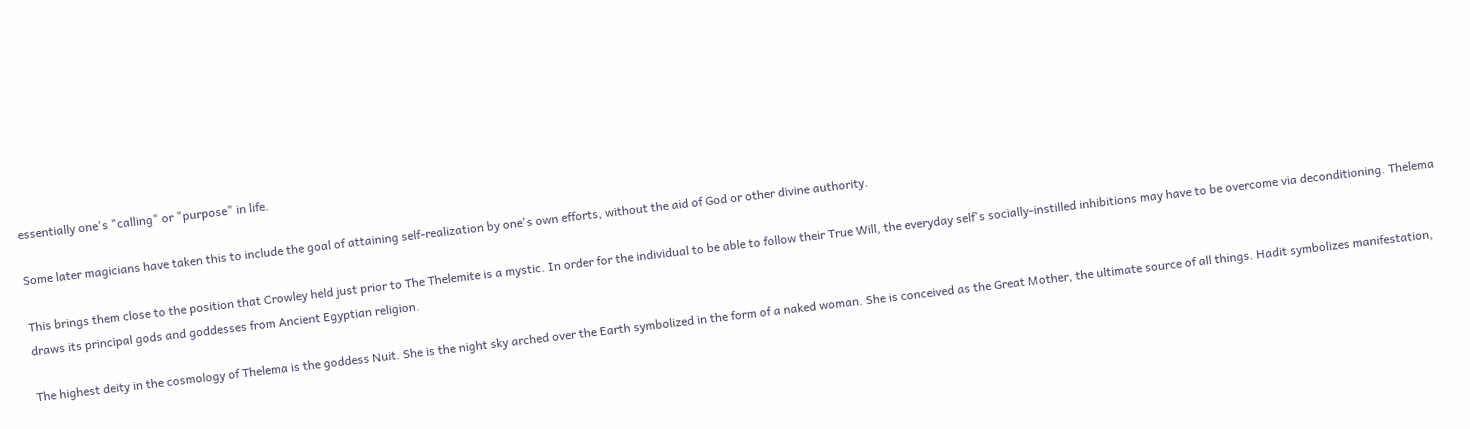essentially one's "calling" or "purpose" in life.

Some later magicians have taken this to include the goal of attaining self-realization by one's own efforts, without the aid of God or other divine authority.

This brings them close to the position that Crowley held just prior to The Thelemite is a mystic. In order for the individual to be able to follow their True Will, the everyday self's socially-instilled inhibitions may have to be overcome via deconditioning. Thelema draws its principal gods and goddesses from Ancient Egyptian religion.

The highest deity in the cosmology of Thelema is the goddess Nuit. She is the night sky arched over the Earth symbolized in the form of a naked woman. She is conceived as the Great Mother, the ultimate source of all things. Hadit symbolizes manifestation,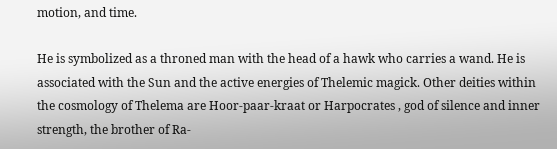motion, and time.

He is symbolized as a throned man with the head of a hawk who carries a wand. He is associated with the Sun and the active energies of Thelemic magick. Other deities within the cosmology of Thelema are Hoor-paar-kraat or Harpocrates , god of silence and inner strength, the brother of Ra-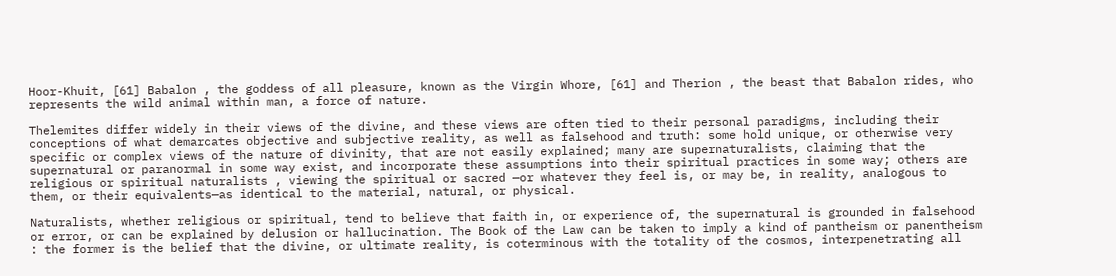Hoor-Khuit, [61] Babalon , the goddess of all pleasure, known as the Virgin Whore, [61] and Therion , the beast that Babalon rides, who represents the wild animal within man, a force of nature.

Thelemites differ widely in their views of the divine, and these views are often tied to their personal paradigms, including their conceptions of what demarcates objective and subjective reality, as well as falsehood and truth: some hold unique, or otherwise very specific or complex views of the nature of divinity, that are not easily explained; many are supernaturalists, claiming that the supernatural or paranormal in some way exist, and incorporate these assumptions into their spiritual practices in some way; others are religious or spiritual naturalists , viewing the spiritual or sacred —or whatever they feel is, or may be, in reality, analogous to them, or their equivalents—as identical to the material, natural, or physical.

Naturalists, whether religious or spiritual, tend to believe that faith in, or experience of, the supernatural is grounded in falsehood or error, or can be explained by delusion or hallucination. The Book of the Law can be taken to imply a kind of pantheism or panentheism : the former is the belief that the divine, or ultimate reality, is coterminous with the totality of the cosmos, interpenetrating all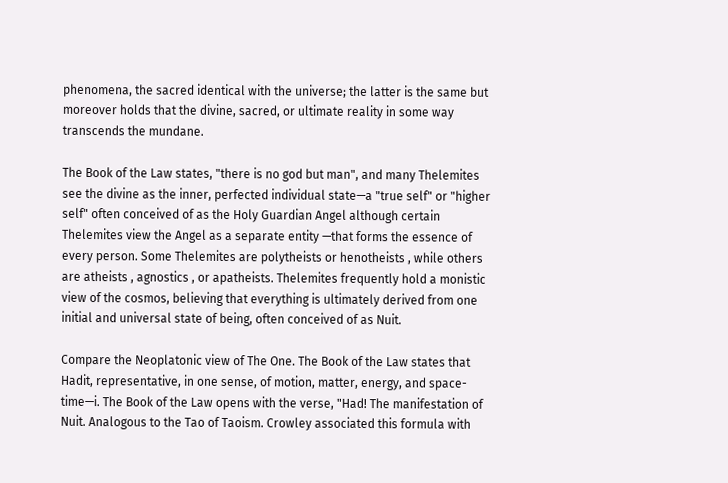phenomena, the sacred identical with the universe; the latter is the same but moreover holds that the divine, sacred, or ultimate reality in some way transcends the mundane.

The Book of the Law states, "there is no god but man", and many Thelemites see the divine as the inner, perfected individual state—a "true self" or "higher self" often conceived of as the Holy Guardian Angel although certain Thelemites view the Angel as a separate entity —that forms the essence of every person. Some Thelemites are polytheists or henotheists , while others are atheists , agnostics , or apatheists. Thelemites frequently hold a monistic view of the cosmos, believing that everything is ultimately derived from one initial and universal state of being, often conceived of as Nuit.

Compare the Neoplatonic view of The One. The Book of the Law states that Hadit, representative, in one sense, of motion, matter, energy, and space-time—i. The Book of the Law opens with the verse, "Had! The manifestation of Nuit. Analogous to the Tao of Taoism. Crowley associated this formula with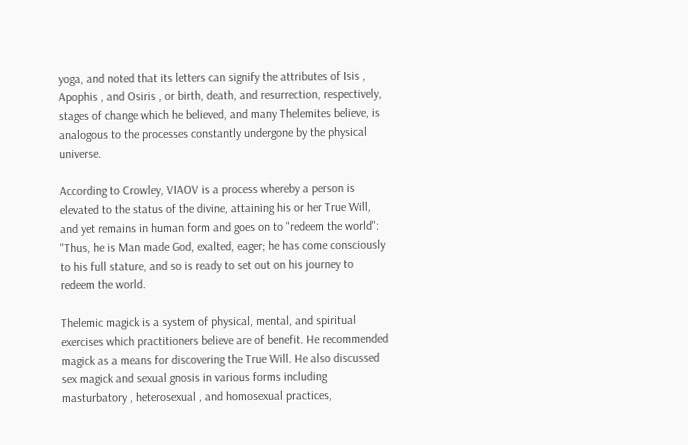yoga, and noted that its letters can signify the attributes of Isis , Apophis , and Osiris , or birth, death, and resurrection, respectively, stages of change which he believed, and many Thelemites believe, is analogous to the processes constantly undergone by the physical universe.

According to Crowley, VIAOV is a process whereby a person is elevated to the status of the divine, attaining his or her True Will, and yet remains in human form and goes on to "redeem the world": "Thus, he is Man made God, exalted, eager; he has come consciously to his full stature, and so is ready to set out on his journey to redeem the world.

Thelemic magick is a system of physical, mental, and spiritual exercises which practitioners believe are of benefit. He recommended magick as a means for discovering the True Will. He also discussed sex magick and sexual gnosis in various forms including masturbatory , heterosexual , and homosexual practices,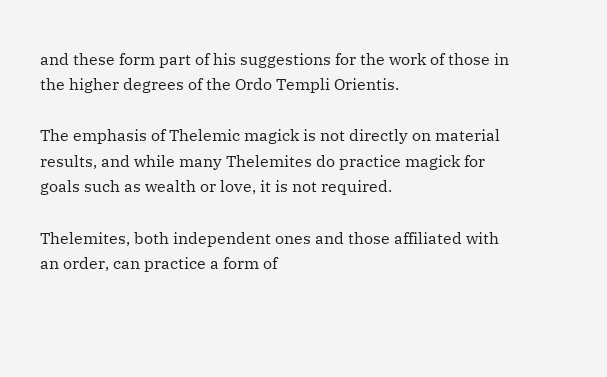and these form part of his suggestions for the work of those in the higher degrees of the Ordo Templi Orientis.

The emphasis of Thelemic magick is not directly on material results, and while many Thelemites do practice magick for goals such as wealth or love, it is not required.

Thelemites, both independent ones and those affiliated with an order, can practice a form of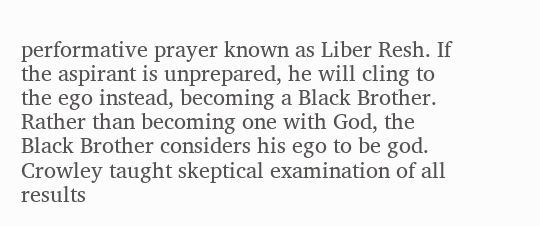performative prayer known as Liber Resh. If the aspirant is unprepared, he will cling to the ego instead, becoming a Black Brother. Rather than becoming one with God, the Black Brother considers his ego to be god. Crowley taught skeptical examination of all results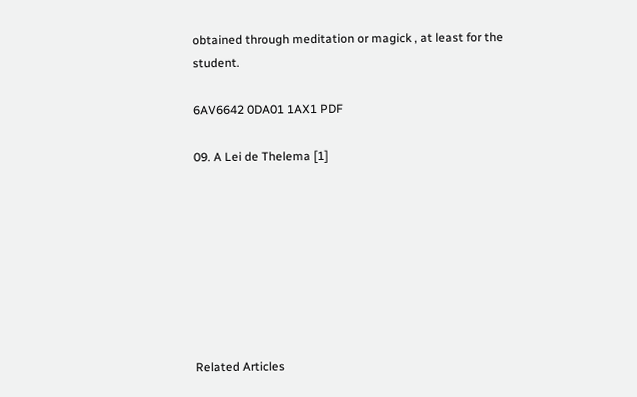obtained through meditation or magick , at least for the student.

6AV6642 0DA01 1AX1 PDF

09. A Lei de Thelema [1]








Related Articles